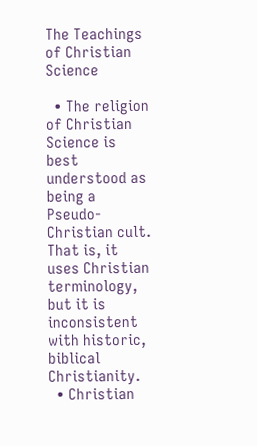The Teachings of Christian Science

  • The religion of Christian Science is best understood as being a Pseudo-Christian cult. That is, it uses Christian terminology, but it is inconsistent with historic, biblical Christianity.
  • Christian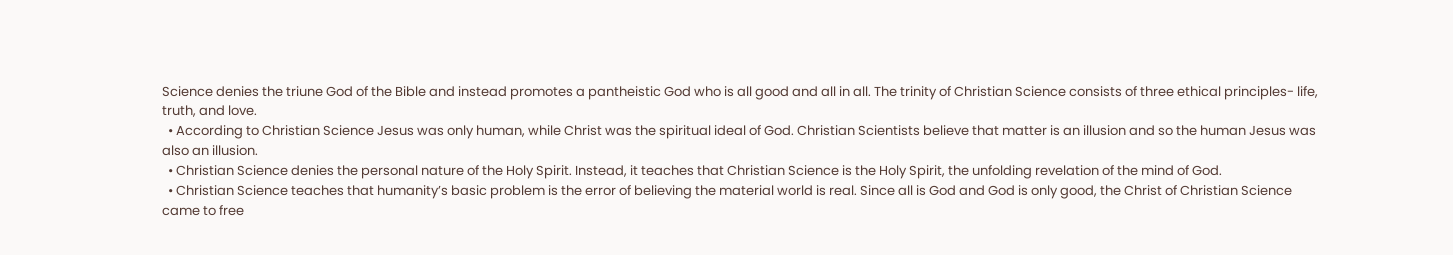Science denies the triune God of the Bible and instead promotes a pantheistic God who is all good and all in all. The trinity of Christian Science consists of three ethical principles- life, truth, and love.
  • According to Christian Science Jesus was only human, while Christ was the spiritual ideal of God. Christian Scientists believe that matter is an illusion and so the human Jesus was also an illusion.
  • Christian Science denies the personal nature of the Holy Spirit. Instead, it teaches that Christian Science is the Holy Spirit, the unfolding revelation of the mind of God.
  • Christian Science teaches that humanity’s basic problem is the error of believing the material world is real. Since all is God and God is only good, the Christ of Christian Science came to free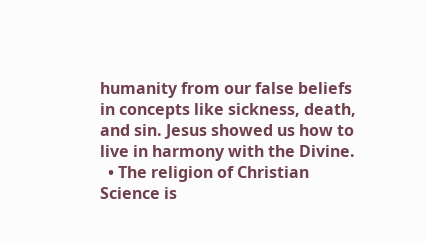humanity from our false beliefs in concepts like sickness, death, and sin. Jesus showed us how to live in harmony with the Divine.
  • The religion of Christian Science is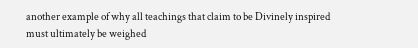another example of why all teachings that claim to be Divinely inspired must ultimately be weighed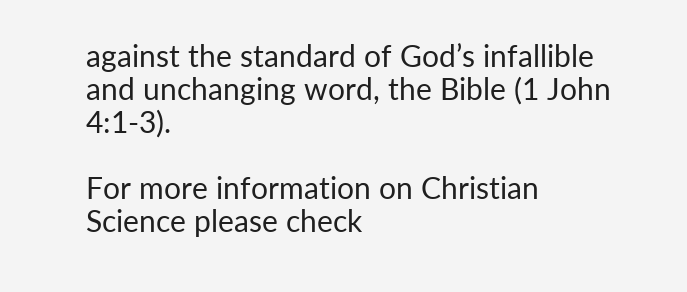against the standard of God’s infallible and unchanging word, the Bible (1 John 4:1-3).

For more information on Christian Science please check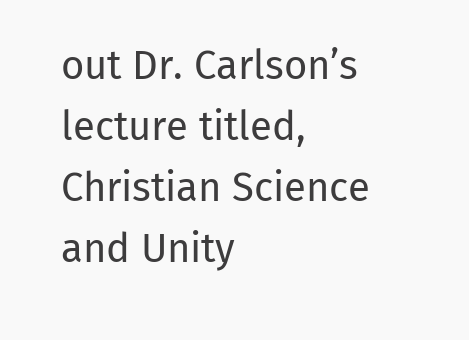out Dr. Carlson’s lecture titled, Christian Science and Unity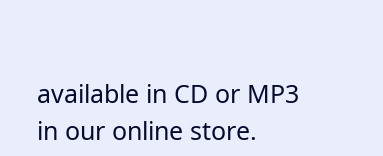available in CD or MP3 in our online store.